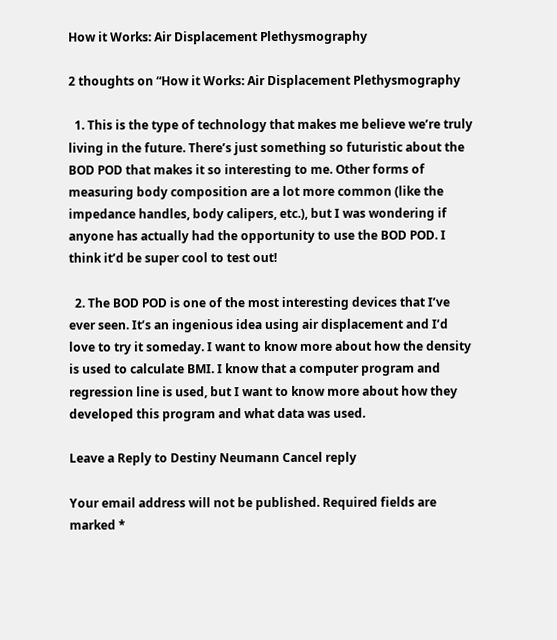How it Works: Air Displacement Plethysmography

2 thoughts on “How it Works: Air Displacement Plethysmography

  1. This is the type of technology that makes me believe we’re truly living in the future. There’s just something so futuristic about the BOD POD that makes it so interesting to me. Other forms of measuring body composition are a lot more common (like the impedance handles, body calipers, etc.), but I was wondering if anyone has actually had the opportunity to use the BOD POD. I think it’d be super cool to test out!

  2. The BOD POD is one of the most interesting devices that I’ve ever seen. It’s an ingenious idea using air displacement and I’d love to try it someday. I want to know more about how the density is used to calculate BMI. I know that a computer program and regression line is used, but I want to know more about how they developed this program and what data was used.

Leave a Reply to Destiny Neumann Cancel reply

Your email address will not be published. Required fields are marked *